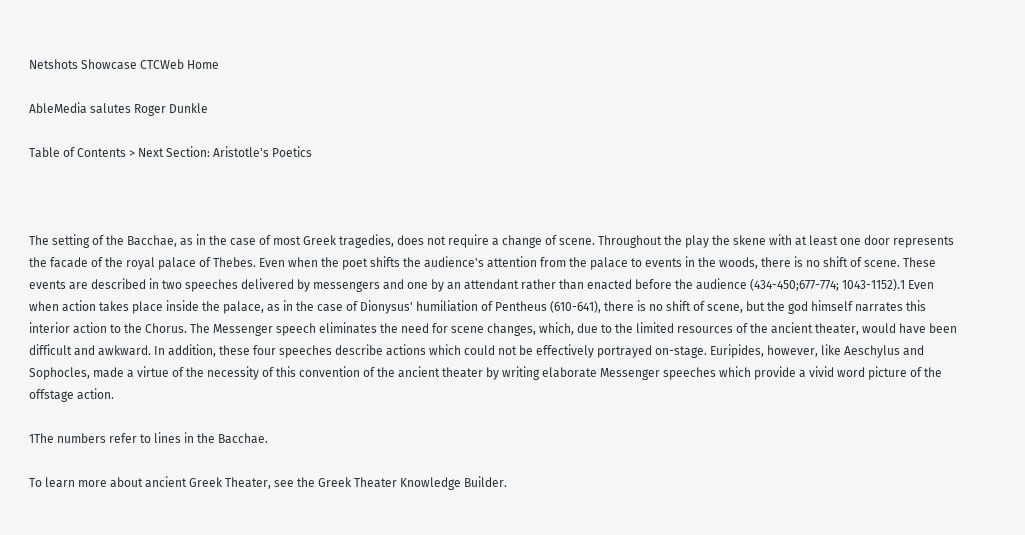Netshots Showcase CTCWeb Home

AbleMedia salutes Roger Dunkle

Table of Contents > Next Section: Aristotle's Poetics



The setting of the Bacchae, as in the case of most Greek tragedies, does not require a change of scene. Throughout the play the skene with at least one door represents the facade of the royal palace of Thebes. Even when the poet shifts the audience's attention from the palace to events in the woods, there is no shift of scene. These events are described in two speeches delivered by messengers and one by an attendant rather than enacted before the audience (434-450;677-774; 1043-1152).1 Even when action takes place inside the palace, as in the case of Dionysus' humiliation of Pentheus (610-641), there is no shift of scene, but the god himself narrates this interior action to the Chorus. The Messenger speech eliminates the need for scene changes, which, due to the limited resources of the ancient theater, would have been difficult and awkward. In addition, these four speeches describe actions which could not be effectively portrayed on-stage. Euripides, however, like Aeschylus and Sophocles, made a virtue of the necessity of this convention of the ancient theater by writing elaborate Messenger speeches which provide a vivid word picture of the offstage action.

1The numbers refer to lines in the Bacchae.

To learn more about ancient Greek Theater, see the Greek Theater Knowledge Builder.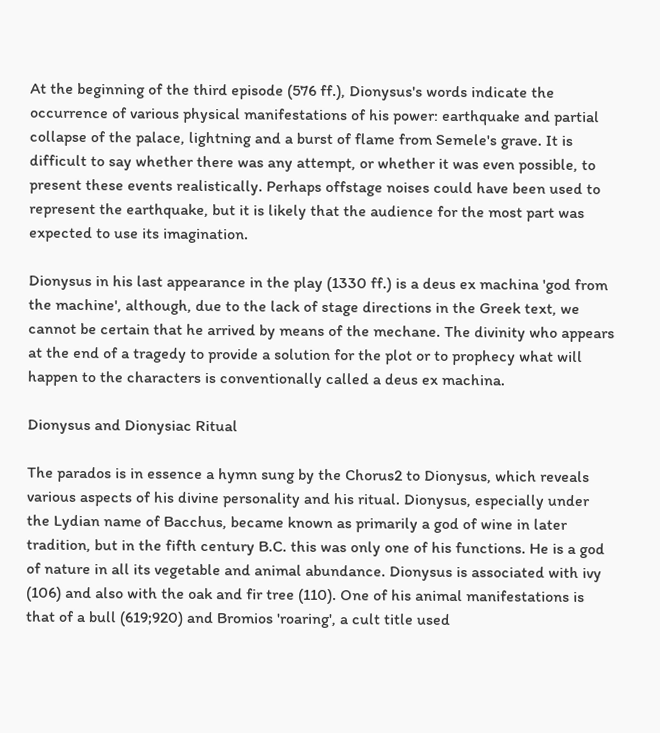At the beginning of the third episode (576 ff.), Dionysus's words indicate the occurrence of various physical manifestations of his power: earthquake and partial collapse of the palace, lightning and a burst of flame from Semele's grave. It is difficult to say whether there was any attempt, or whether it was even possible, to present these events realistically. Perhaps offstage noises could have been used to represent the earthquake, but it is likely that the audience for the most part was expected to use its imagination.

Dionysus in his last appearance in the play (1330 ff.) is a deus ex machina 'god from the machine', although, due to the lack of stage directions in the Greek text, we cannot be certain that he arrived by means of the mechane. The divinity who appears at the end of a tragedy to provide a solution for the plot or to prophecy what will happen to the characters is conventionally called a deus ex machina.

Dionysus and Dionysiac Ritual

The parados is in essence a hymn sung by the Chorus2 to Dionysus, which reveals various aspects of his divine personality and his ritual. Dionysus, especially under the Lydian name of Bacchus, became known as primarily a god of wine in later tradition, but in the fifth century B.C. this was only one of his functions. He is a god of nature in all its vegetable and animal abundance. Dionysus is associated with ivy (106) and also with the oak and fir tree (110). One of his animal manifestations is that of a bull (619;920) and Bromios 'roaring', a cult title used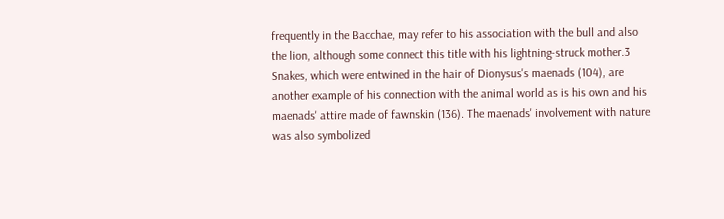frequently in the Bacchae, may refer to his association with the bull and also the lion, although some connect this title with his lightning-struck mother.3 Snakes, which were entwined in the hair of Dionysus's maenads (104), are another example of his connection with the animal world as is his own and his maenads' attire made of fawnskin (136). The maenads' involvement with nature was also symbolized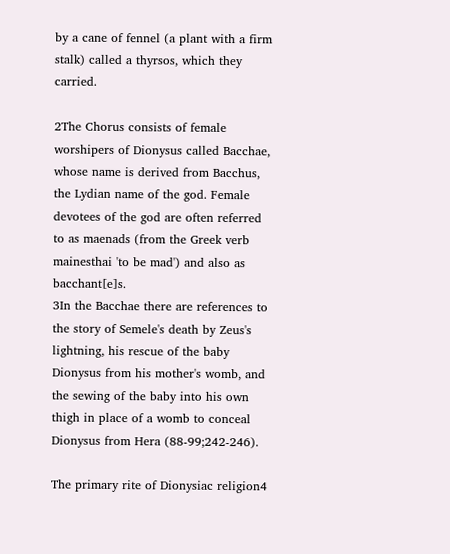by a cane of fennel (a plant with a firm stalk) called a thyrsos, which they carried.

2The Chorus consists of female worshipers of Dionysus called Bacchae, whose name is derived from Bacchus, the Lydian name of the god. Female devotees of the god are often referred to as maenads (from the Greek verb mainesthai 'to be mad') and also as bacchant[e]s.
3In the Bacchae there are references to the story of Semele's death by Zeus's lightning, his rescue of the baby Dionysus from his mother's womb, and the sewing of the baby into his own thigh in place of a womb to conceal Dionysus from Hera (88-99;242-246).

The primary rite of Dionysiac religion4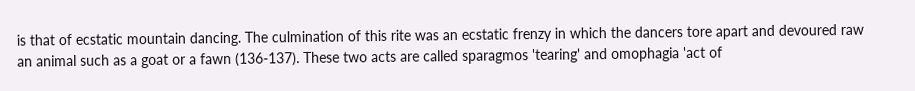is that of ecstatic mountain dancing. The culmination of this rite was an ecstatic frenzy in which the dancers tore apart and devoured raw an animal such as a goat or a fawn (136-137). These two acts are called sparagmos 'tearing' and omophagia 'act of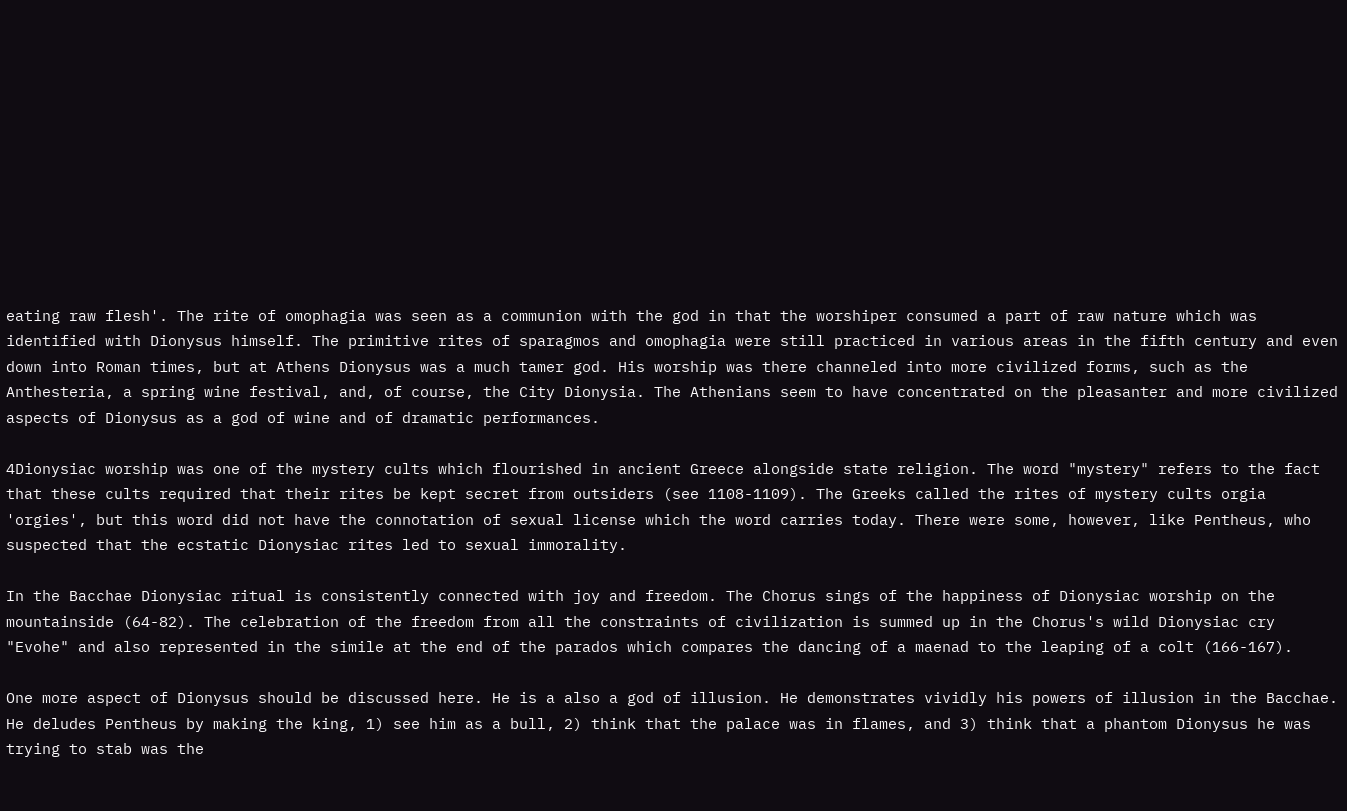eating raw flesh'. The rite of omophagia was seen as a communion with the god in that the worshiper consumed a part of raw nature which was identified with Dionysus himself. The primitive rites of sparagmos and omophagia were still practiced in various areas in the fifth century and even down into Roman times, but at Athens Dionysus was a much tamer god. His worship was there channeled into more civilized forms, such as the Anthesteria, a spring wine festival, and, of course, the City Dionysia. The Athenians seem to have concentrated on the pleasanter and more civilized aspects of Dionysus as a god of wine and of dramatic performances.

4Dionysiac worship was one of the mystery cults which flourished in ancient Greece alongside state religion. The word "mystery" refers to the fact that these cults required that their rites be kept secret from outsiders (see 1108-1109). The Greeks called the rites of mystery cults orgia 'orgies', but this word did not have the connotation of sexual license which the word carries today. There were some, however, like Pentheus, who suspected that the ecstatic Dionysiac rites led to sexual immorality.

In the Bacchae Dionysiac ritual is consistently connected with joy and freedom. The Chorus sings of the happiness of Dionysiac worship on the mountainside (64-82). The celebration of the freedom from all the constraints of civilization is summed up in the Chorus's wild Dionysiac cry "Evohe" and also represented in the simile at the end of the parados which compares the dancing of a maenad to the leaping of a colt (166-167).

One more aspect of Dionysus should be discussed here. He is a also a god of illusion. He demonstrates vividly his powers of illusion in the Bacchae. He deludes Pentheus by making the king, 1) see him as a bull, 2) think that the palace was in flames, and 3) think that a phantom Dionysus he was trying to stab was the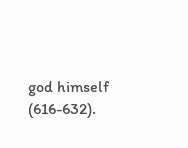god himself (616-632).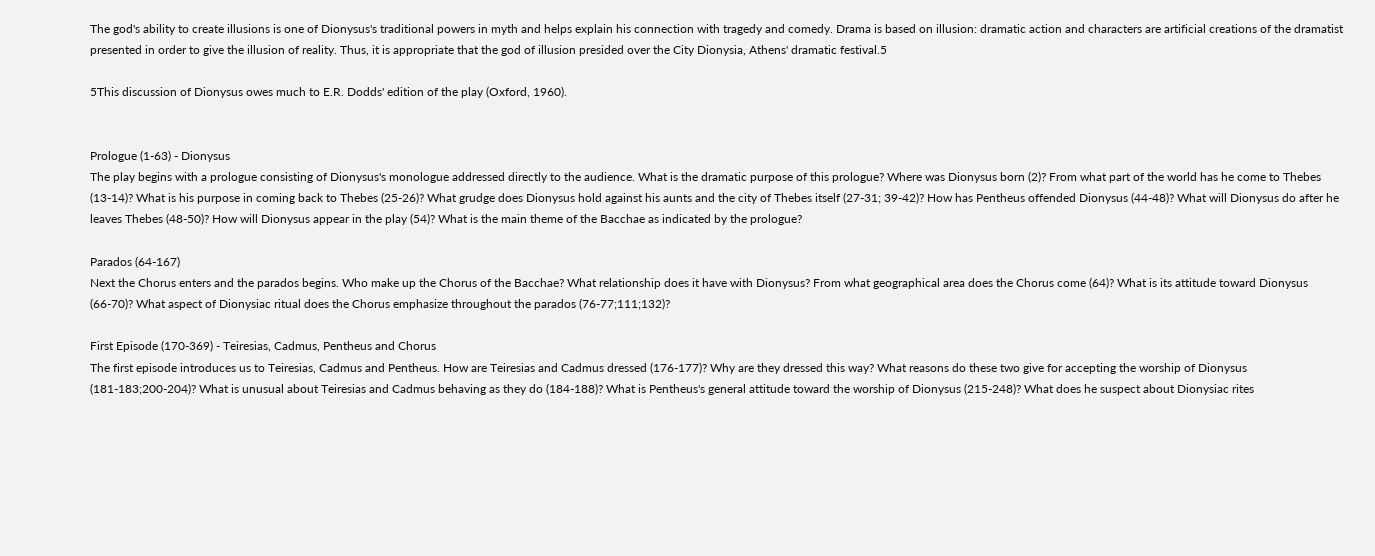The god's ability to create illusions is one of Dionysus's traditional powers in myth and helps explain his connection with tragedy and comedy. Drama is based on illusion: dramatic action and characters are artificial creations of the dramatist presented in order to give the illusion of reality. Thus, it is appropriate that the god of illusion presided over the City Dionysia, Athens' dramatic festival.5

5This discussion of Dionysus owes much to E.R. Dodds' edition of the play (Oxford, 1960).


Prologue (1-63) - Dionysus
The play begins with a prologue consisting of Dionysus's monologue addressed directly to the audience. What is the dramatic purpose of this prologue? Where was Dionysus born (2)? From what part of the world has he come to Thebes (13-14)? What is his purpose in coming back to Thebes (25-26)? What grudge does Dionysus hold against his aunts and the city of Thebes itself (27-31; 39-42)? How has Pentheus offended Dionysus (44-48)? What will Dionysus do after he leaves Thebes (48-50)? How will Dionysus appear in the play (54)? What is the main theme of the Bacchae as indicated by the prologue?

Parados (64-167)
Next the Chorus enters and the parados begins. Who make up the Chorus of the Bacchae? What relationship does it have with Dionysus? From what geographical area does the Chorus come (64)? What is its attitude toward Dionysus (66-70)? What aspect of Dionysiac ritual does the Chorus emphasize throughout the parados (76-77;111;132)?

First Episode (170-369) - Teiresias, Cadmus, Pentheus and Chorus
The first episode introduces us to Teiresias, Cadmus and Pentheus. How are Teiresias and Cadmus dressed (176-177)? Why are they dressed this way? What reasons do these two give for accepting the worship of Dionysus (181-183;200-204)? What is unusual about Teiresias and Cadmus behaving as they do (184-188)? What is Pentheus's general attitude toward the worship of Dionysus (215-248)? What does he suspect about Dionysiac rites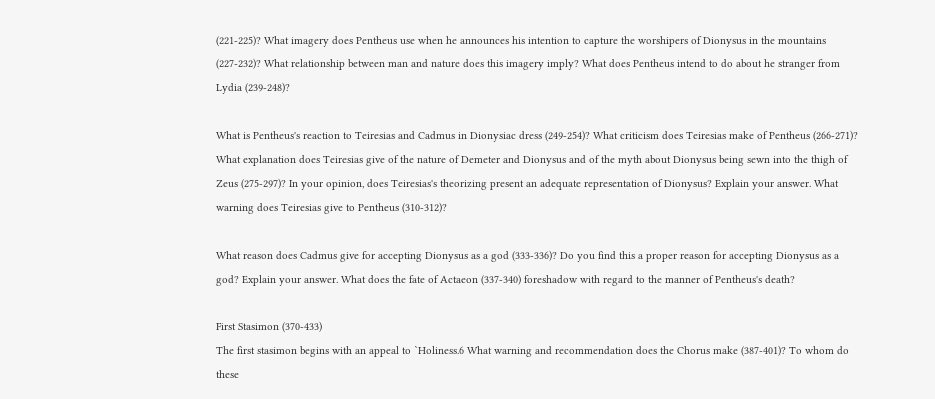(221-225)? What imagery does Pentheus use when he announces his intention to capture the worshipers of Dionysus in the mountains (227-232)? What relationship between man and nature does this imagery imply? What does Pentheus intend to do about he stranger from Lydia (239-248)?

What is Pentheus's reaction to Teiresias and Cadmus in Dionysiac dress (249-254)? What criticism does Teiresias make of Pentheus (266-271)? What explanation does Teiresias give of the nature of Demeter and Dionysus and of the myth about Dionysus being sewn into the thigh of Zeus (275-297)? In your opinion, does Teiresias's theorizing present an adequate representation of Dionysus? Explain your answer. What warning does Teiresias give to Pentheus (310-312)?

What reason does Cadmus give for accepting Dionysus as a god (333-336)? Do you find this a proper reason for accepting Dionysus as a god? Explain your answer. What does the fate of Actaeon (337-340) foreshadow with regard to the manner of Pentheus's death?

First Stasimon (370-433)
The first stasimon begins with an appeal to `Holiness.6 What warning and recommendation does the Chorus make (387-401)? To whom do these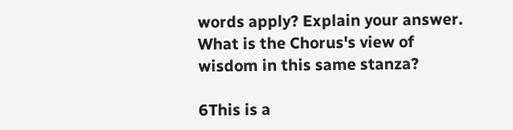words apply? Explain your answer. What is the Chorus's view of wisdom in this same stanza?

6This is a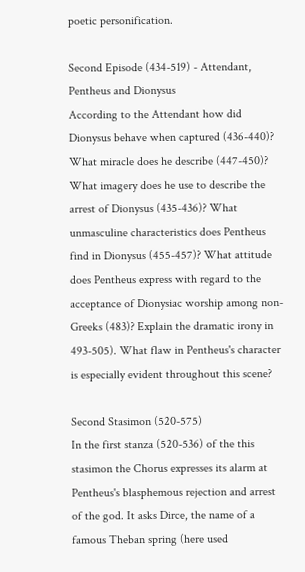poetic personification.

Second Episode (434-519) - Attendant, Pentheus and Dionysus
According to the Attendant how did Dionysus behave when captured (436-440)? What miracle does he describe (447-450)? What imagery does he use to describe the arrest of Dionysus (435-436)? What unmasculine characteristics does Pentheus find in Dionysus (455-457)? What attitude does Pentheus express with regard to the acceptance of Dionysiac worship among non-Greeks (483)? Explain the dramatic irony in 493-505). What flaw in Pentheus's character is especially evident throughout this scene?

Second Stasimon (520-575)
In the first stanza (520-536) of the this stasimon the Chorus expresses its alarm at Pentheus's blasphemous rejection and arrest of the god. It asks Dirce, the name of a famous Theban spring (here used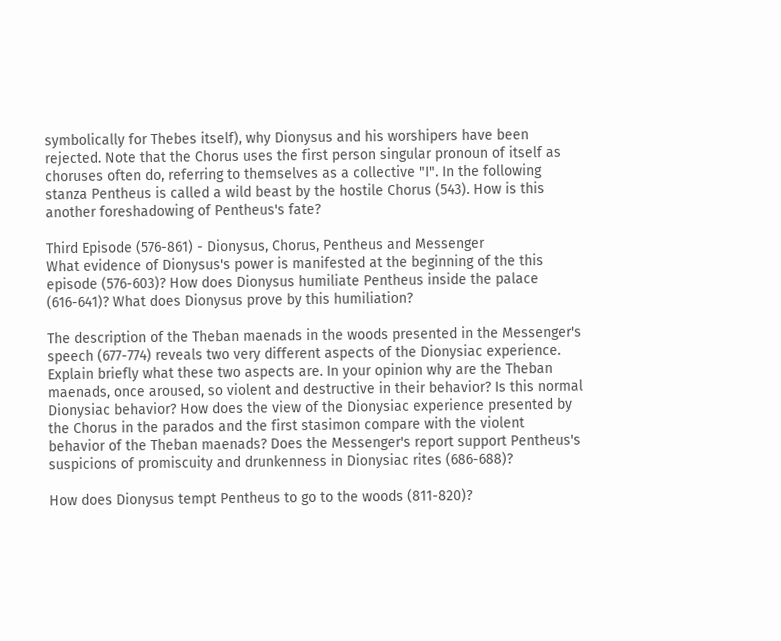symbolically for Thebes itself), why Dionysus and his worshipers have been rejected. Note that the Chorus uses the first person singular pronoun of itself as choruses often do, referring to themselves as a collective "I". In the following stanza Pentheus is called a wild beast by the hostile Chorus (543). How is this another foreshadowing of Pentheus's fate?

Third Episode (576-861) - Dionysus, Chorus, Pentheus and Messenger
What evidence of Dionysus's power is manifested at the beginning of the this episode (576-603)? How does Dionysus humiliate Pentheus inside the palace (616-641)? What does Dionysus prove by this humiliation?

The description of the Theban maenads in the woods presented in the Messenger's speech (677-774) reveals two very different aspects of the Dionysiac experience. Explain briefly what these two aspects are. In your opinion why are the Theban maenads, once aroused, so violent and destructive in their behavior? Is this normal Dionysiac behavior? How does the view of the Dionysiac experience presented by the Chorus in the parados and the first stasimon compare with the violent behavior of the Theban maenads? Does the Messenger's report support Pentheus's suspicions of promiscuity and drunkenness in Dionysiac rites (686-688)?

How does Dionysus tempt Pentheus to go to the woods (811-820)?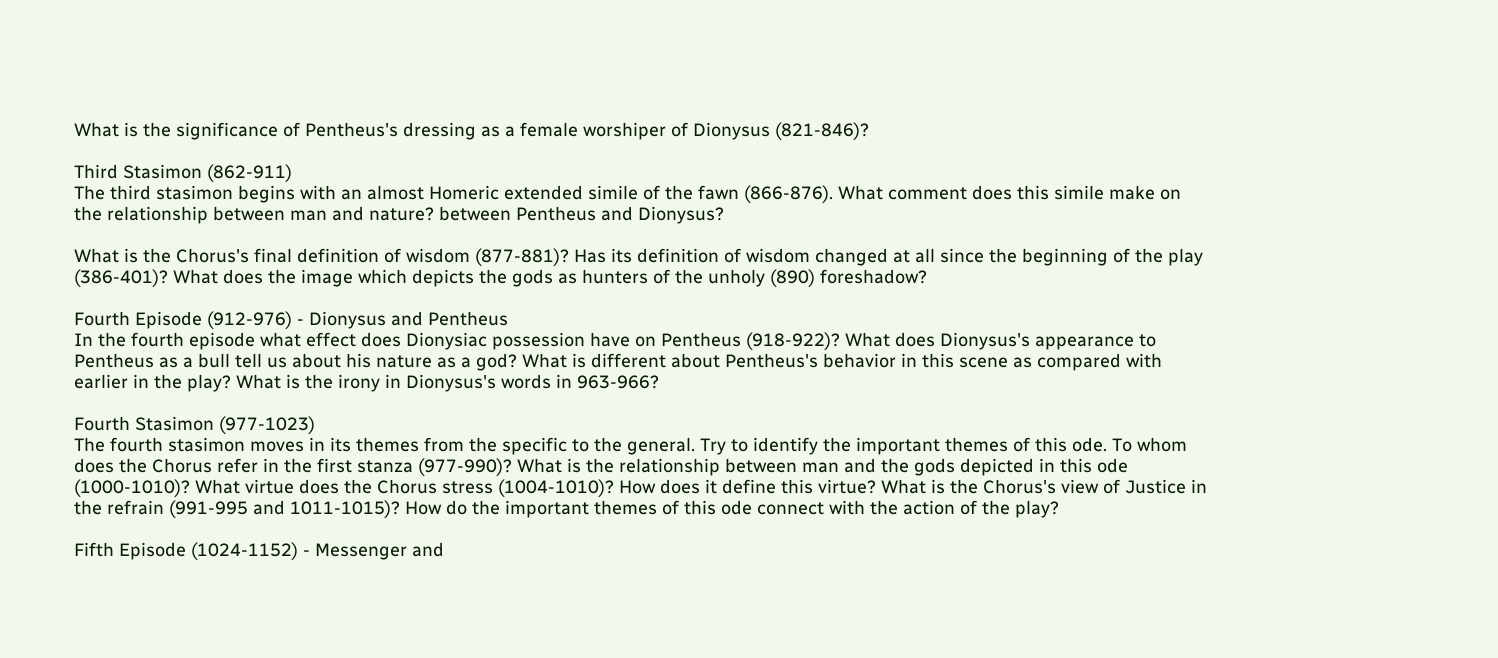What is the significance of Pentheus's dressing as a female worshiper of Dionysus (821-846)?

Third Stasimon (862-911)
The third stasimon begins with an almost Homeric extended simile of the fawn (866-876). What comment does this simile make on the relationship between man and nature? between Pentheus and Dionysus?

What is the Chorus's final definition of wisdom (877-881)? Has its definition of wisdom changed at all since the beginning of the play (386-401)? What does the image which depicts the gods as hunters of the unholy (890) foreshadow?

Fourth Episode (912-976) - Dionysus and Pentheus
In the fourth episode what effect does Dionysiac possession have on Pentheus (918-922)? What does Dionysus's appearance to Pentheus as a bull tell us about his nature as a god? What is different about Pentheus's behavior in this scene as compared with earlier in the play? What is the irony in Dionysus's words in 963-966?

Fourth Stasimon (977-1023)
The fourth stasimon moves in its themes from the specific to the general. Try to identify the important themes of this ode. To whom does the Chorus refer in the first stanza (977-990)? What is the relationship between man and the gods depicted in this ode (1000-1010)? What virtue does the Chorus stress (1004-1010)? How does it define this virtue? What is the Chorus's view of Justice in the refrain (991-995 and 1011-1015)? How do the important themes of this ode connect with the action of the play?

Fifth Episode (1024-1152) - Messenger and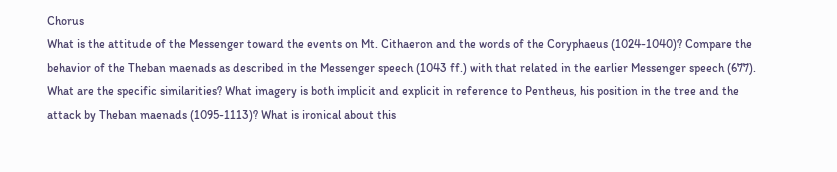Chorus
What is the attitude of the Messenger toward the events on Mt. Cithaeron and the words of the Coryphaeus (1024-1040)? Compare the behavior of the Theban maenads as described in the Messenger speech (1043 ff.) with that related in the earlier Messenger speech (677). What are the specific similarities? What imagery is both implicit and explicit in reference to Pentheus, his position in the tree and the attack by Theban maenads (1095-1113)? What is ironical about this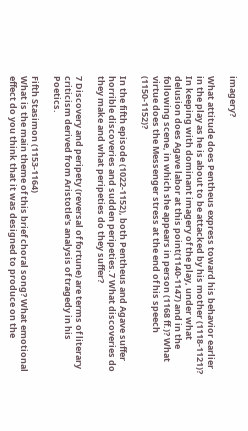imagery?

What attitude does Pentheus express toward his behavior earlier in the play as he is about to be attacked by his mother (1118-1121)? In keeping with dominant imagery of the play, under what delusion does Agave labor at this point(1140-1147) and in the following scene, in which she appears in person (1168 ff.)? What virtue does the Messenger stress at the end of his speech (1150-1152)?

In the fifth episode (1022-1152), both Pentheus and Agave suffer horrible discoveries and sudden peripeties.7 What discoveries do they make and what peripeties do they suffer?

7 Discovery and peripety (reversal of fortune) are terms of literary criticism derived from Aristotle's analysis of tragedy in his Poetics.

Fifth Stasimon (1153-1164)
What is the main theme of this brief choral song? What emotional effect do you think that it was designed to produce on the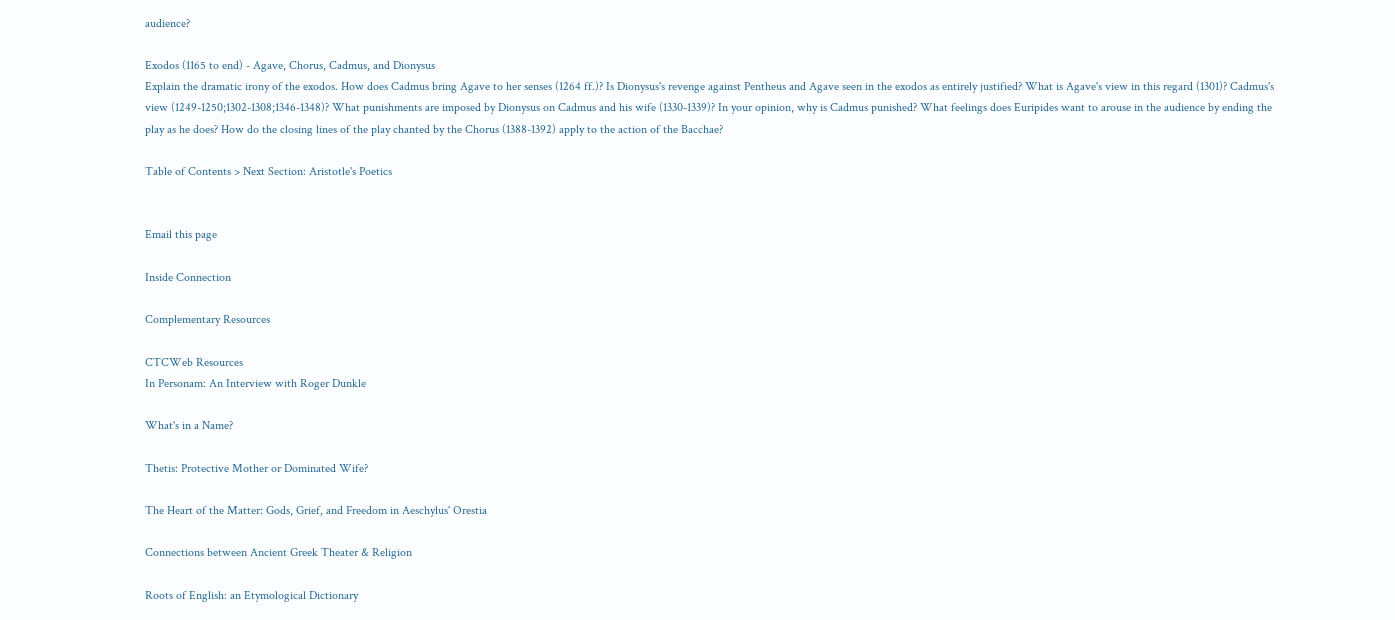audience?

Exodos (1165 to end) - Agave, Chorus, Cadmus, and Dionysus
Explain the dramatic irony of the exodos. How does Cadmus bring Agave to her senses (1264 ff.)? Is Dionysus's revenge against Pentheus and Agave seen in the exodos as entirely justified? What is Agave's view in this regard (1301)? Cadmus's view (1249-1250;1302-1308;1346-1348)? What punishments are imposed by Dionysus on Cadmus and his wife (1330-1339)? In your opinion, why is Cadmus punished? What feelings does Euripides want to arouse in the audience by ending the play as he does? How do the closing lines of the play chanted by the Chorus (1388-1392) apply to the action of the Bacchae?

Table of Contents > Next Section: Aristotle's Poetics


Email this page

Inside Connection

Complementary Resources

CTCWeb Resources
In Personam: An Interview with Roger Dunkle

What's in a Name?

Thetis: Protective Mother or Dominated Wife?

The Heart of the Matter: Gods, Grief, and Freedom in Aeschylus' Orestia

Connections between Ancient Greek Theater & Religion

Roots of English: an Etymological Dictionary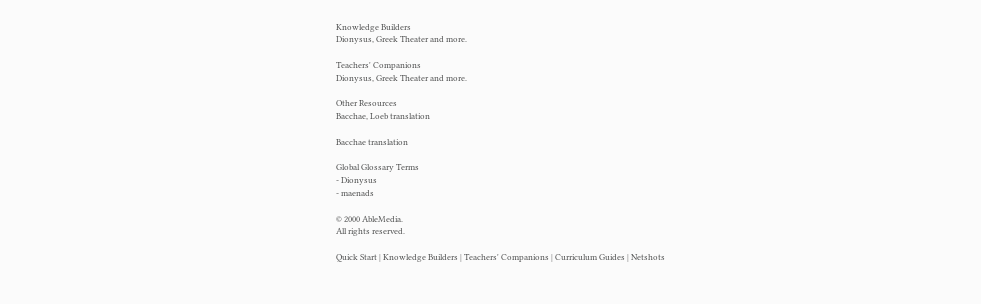Knowledge Builders
Dionysus, Greek Theater and more.

Teachers' Companions
Dionysus, Greek Theater and more.

Other Resources
Bacchae, Loeb translation

Bacchae translation

Global Glossary Terms
- Dionysus
- maenads

© 2000 AbleMedia.
All rights reserved.

Quick Start | Knowledge Builders | Teachers' Companions | Curriculum Guides | Netshots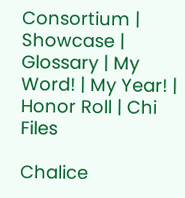Consortium | Showcase | Glossary | My Word! | My Year! | Honor Roll | Chi Files

Chalice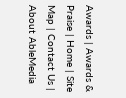Awards | Awards & Praise | Home | Site Map | Contact Us | About AbleMedia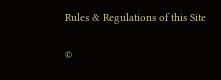Rules & Regulations of this Site

©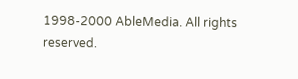1998-2000 AbleMedia. All rights reserved.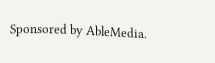Sponsored by AbleMedia.